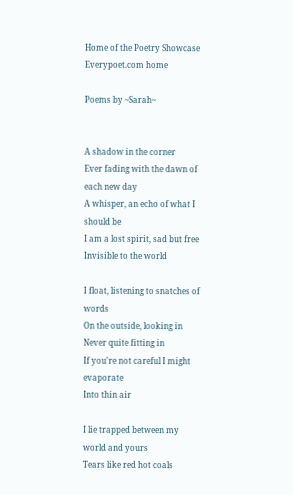Home of the Poetry Showcase Everypoet.com home

Poems by ~Sarah~


A shadow in the corner
Ever fading with the dawn of each new day
A whisper, an echo of what I should be
I am a lost spirit, sad but free
Invisible to the world

I float, listening to snatches of words
On the outside, looking in
Never quite fitting in
If you're not careful I might evaporate
Into thin air

I lie trapped between my world and yours
Tears like red hot coals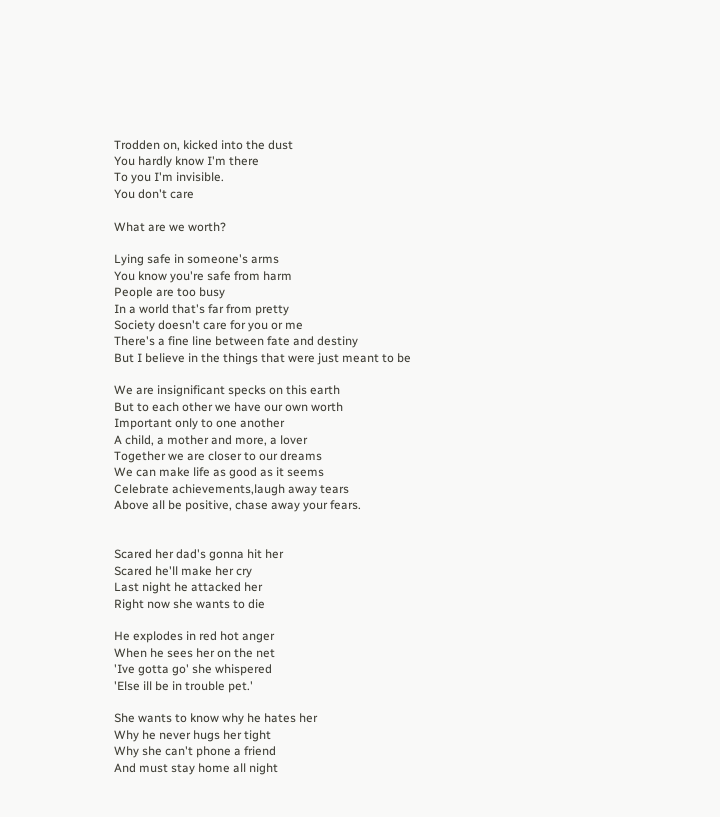Trodden on, kicked into the dust
You hardly know I'm there
To you I'm invisible.
You don't care

What are we worth?

Lying safe in someone's arms
You know you're safe from harm
People are too busy
In a world that's far from pretty
Society doesn't care for you or me
There's a fine line between fate and destiny
But I believe in the things that were just meant to be

We are insignificant specks on this earth
But to each other we have our own worth
Important only to one another
A child, a mother and more, a lover
Together we are closer to our dreams
We can make life as good as it seems
Celebrate achievements,laugh away tears
Above all be positive, chase away your fears.


Scared her dad's gonna hit her
Scared he'll make her cry
Last night he attacked her
Right now she wants to die

He explodes in red hot anger
When he sees her on the net
'Ive gotta go' she whispered
'Else ill be in trouble pet.'

She wants to know why he hates her
Why he never hugs her tight
Why she can't phone a friend
And must stay home all night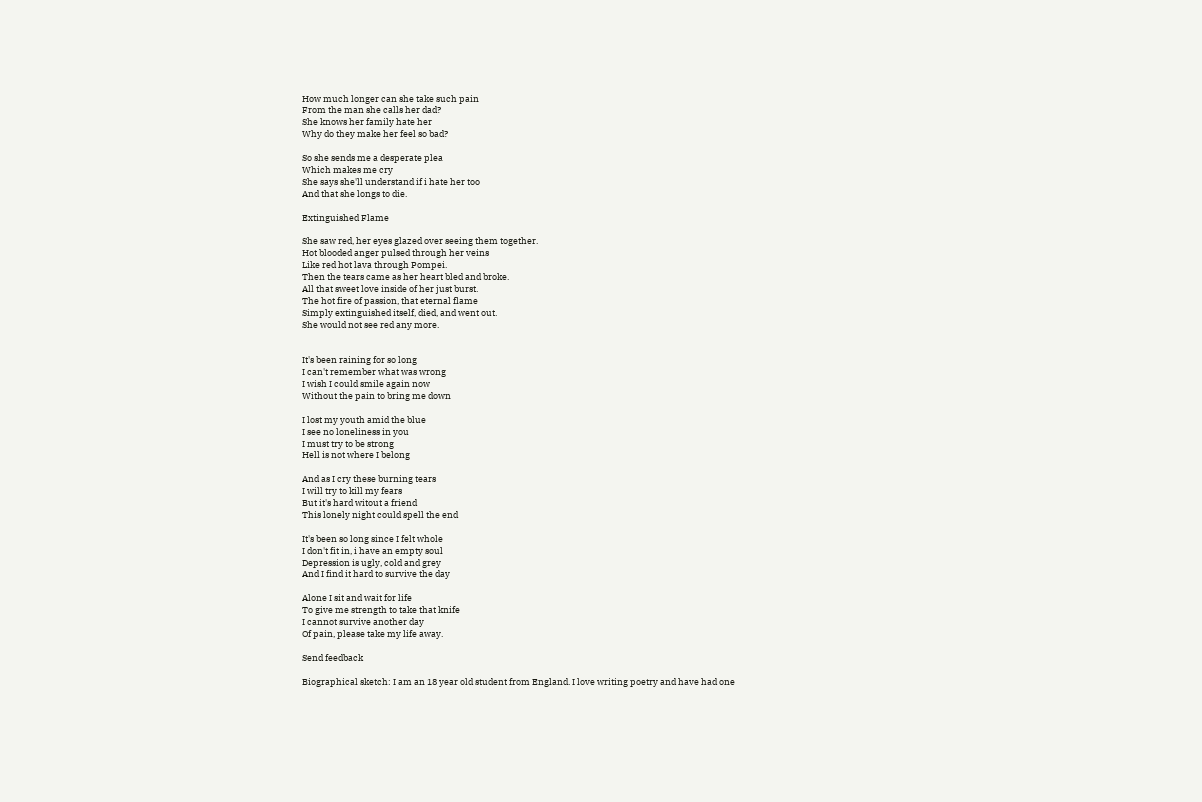How much longer can she take such pain
From the man she calls her dad?
She knows her family hate her
Why do they make her feel so bad?

So she sends me a desperate plea
Which makes me cry
She says she'll understand if i hate her too
And that she longs to die.

Extinguished Flame

She saw red, her eyes glazed over seeing them together.
Hot blooded anger pulsed through her veins
Like red hot lava through Pompei.
Then the tears came as her heart bled and broke.
All that sweet love inside of her just burst.
The hot fire of passion, that eternal flame
Simply extinguished itself, died, and went out.
She would not see red any more.


It's been raining for so long
I can't remember what was wrong
I wish I could smile again now
Without the pain to bring me down

I lost my youth amid the blue
I see no loneliness in you
I must try to be strong
Hell is not where I belong

And as I cry these burning tears
I will try to kill my fears
But it's hard witout a friend
This lonely night could spell the end

It's been so long since I felt whole
I don't fit in, i have an empty soul
Depression is ugly, cold and grey
And I find it hard to survive the day

Alone I sit and wait for life
To give me strength to take that knife
I cannot survive another day
Of pain, please take my life away.

Send feedback

Biographical sketch: I am an 18 year old student from England. I love writing poetry and have had one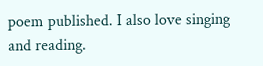poem published. I also love singing and reading.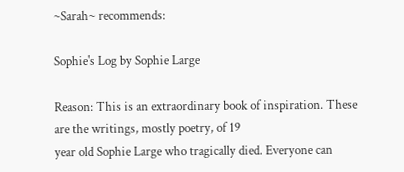~Sarah~ recommends:

Sophie's Log by Sophie Large

Reason: This is an extraordinary book of inspiration. These are the writings, mostly poetry, of 19
year old Sophie Large who tragically died. Everyone can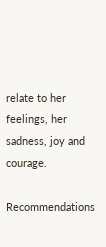relate to her feelings, her sadness, joy and courage.

Recommendations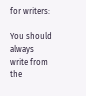for writers:

You should always write from the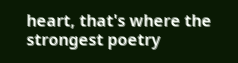heart, that's where the strongest poetry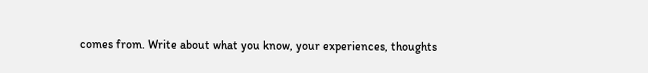comes from. Write about what you know, your experiences, thoughts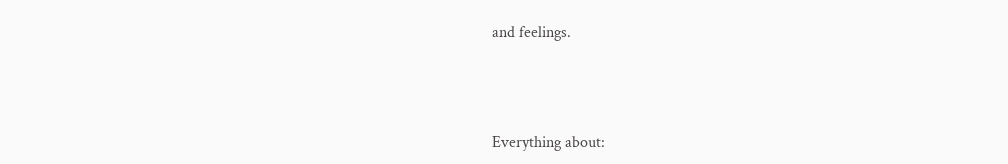and feelings.



Everything about: